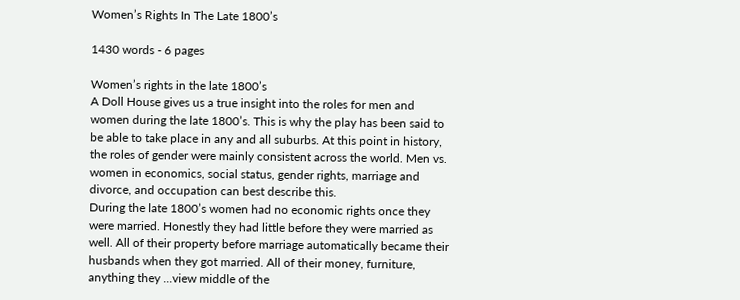Women’s Rights In The Late 1800’s

1430 words - 6 pages

Women’s rights in the late 1800’s
A Doll House gives us a true insight into the roles for men and women during the late 1800’s. This is why the play has been said to be able to take place in any and all suburbs. At this point in history, the roles of gender were mainly consistent across the world. Men vs. women in economics, social status, gender rights, marriage and divorce, and occupation can best describe this.
During the late 1800’s women had no economic rights once they were married. Honestly they had little before they were married as well. All of their property before marriage automatically became their husbands when they got married. All of their money, furniture, anything they ...view middle of the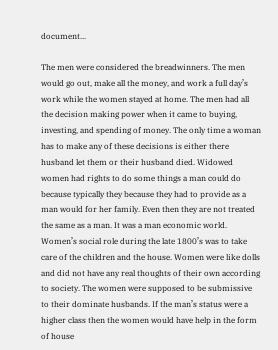document...

The men were considered the breadwinners. The men would go out, make all the money, and work a full day’s work while the women stayed at home. The men had all the decision making power when it came to buying, investing, and spending of money. The only time a woman has to make any of these decisions is either there husband let them or their husband died. Widowed women had rights to do some things a man could do because typically they because they had to provide as a man would for her family. Even then they are not treated the same as a man. It was a man economic world.
Women’s social role during the late 1800’s was to take care of the children and the house. Women were like dolls and did not have any real thoughts of their own according to society. The women were supposed to be submissive to their dominate husbands. If the man’s status were a higher class then the women would have help in the form of house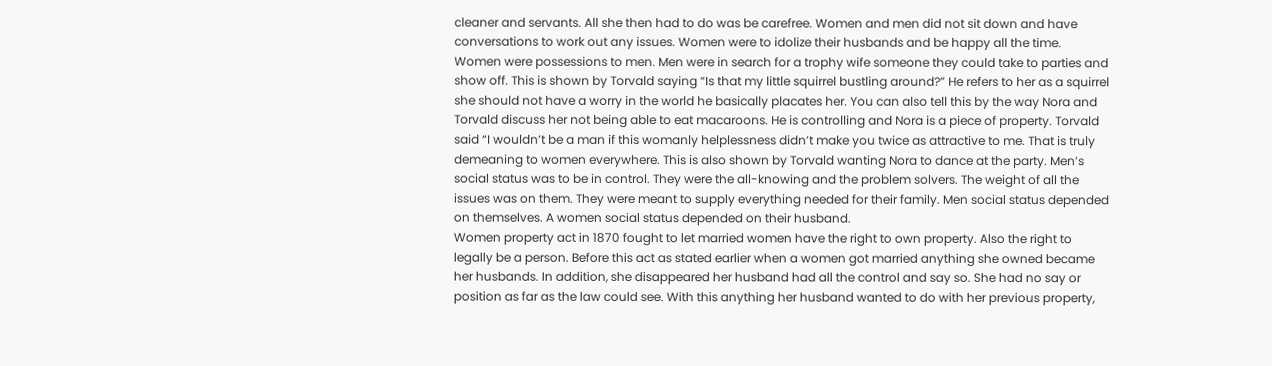cleaner and servants. All she then had to do was be carefree. Women and men did not sit down and have conversations to work out any issues. Women were to idolize their husbands and be happy all the time. Women were possessions to men. Men were in search for a trophy wife someone they could take to parties and show off. This is shown by Torvald saying “Is that my little squirrel bustling around?” He refers to her as a squirrel she should not have a worry in the world he basically placates her. You can also tell this by the way Nora and Torvald discuss her not being able to eat macaroons. He is controlling and Nora is a piece of property. Torvald said “I wouldn’t be a man if this womanly helplessness didn’t make you twice as attractive to me. That is truly demeaning to women everywhere. This is also shown by Torvald wanting Nora to dance at the party. Men’s social status was to be in control. They were the all-knowing and the problem solvers. The weight of all the issues was on them. They were meant to supply everything needed for their family. Men social status depended on themselves. A women social status depended on their husband.
Women property act in 1870 fought to let married women have the right to own property. Also the right to legally be a person. Before this act as stated earlier when a women got married anything she owned became her husbands. In addition, she disappeared her husband had all the control and say so. She had no say or position as far as the law could see. With this anything her husband wanted to do with her previous property,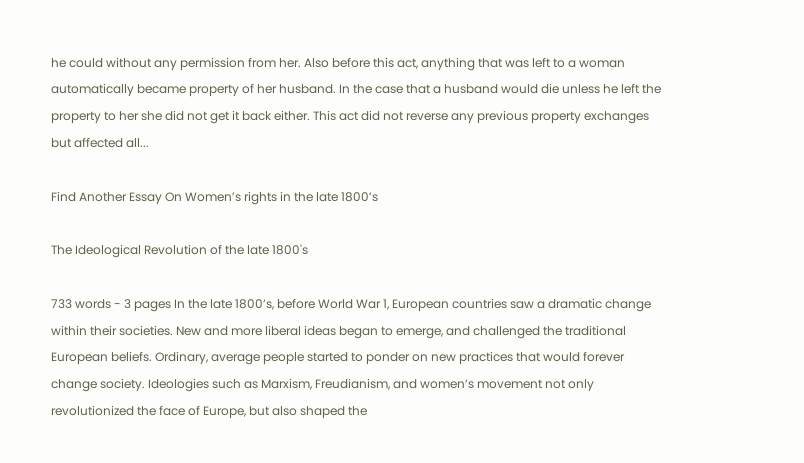he could without any permission from her. Also before this act, anything that was left to a woman automatically became property of her husband. In the case that a husband would die unless he left the property to her she did not get it back either. This act did not reverse any previous property exchanges but affected all...

Find Another Essay On Women’s rights in the late 1800’s

The Ideological Revolution of the late 1800's

733 words - 3 pages In the late 1800’s, before World War 1, European countries saw a dramatic change within their societies. New and more liberal ideas began to emerge, and challenged the traditional European beliefs. Ordinary, average people started to ponder on new practices that would forever change society. Ideologies such as Marxism, Freudianism, and women’s movement not only revolutionized the face of Europe, but also shaped the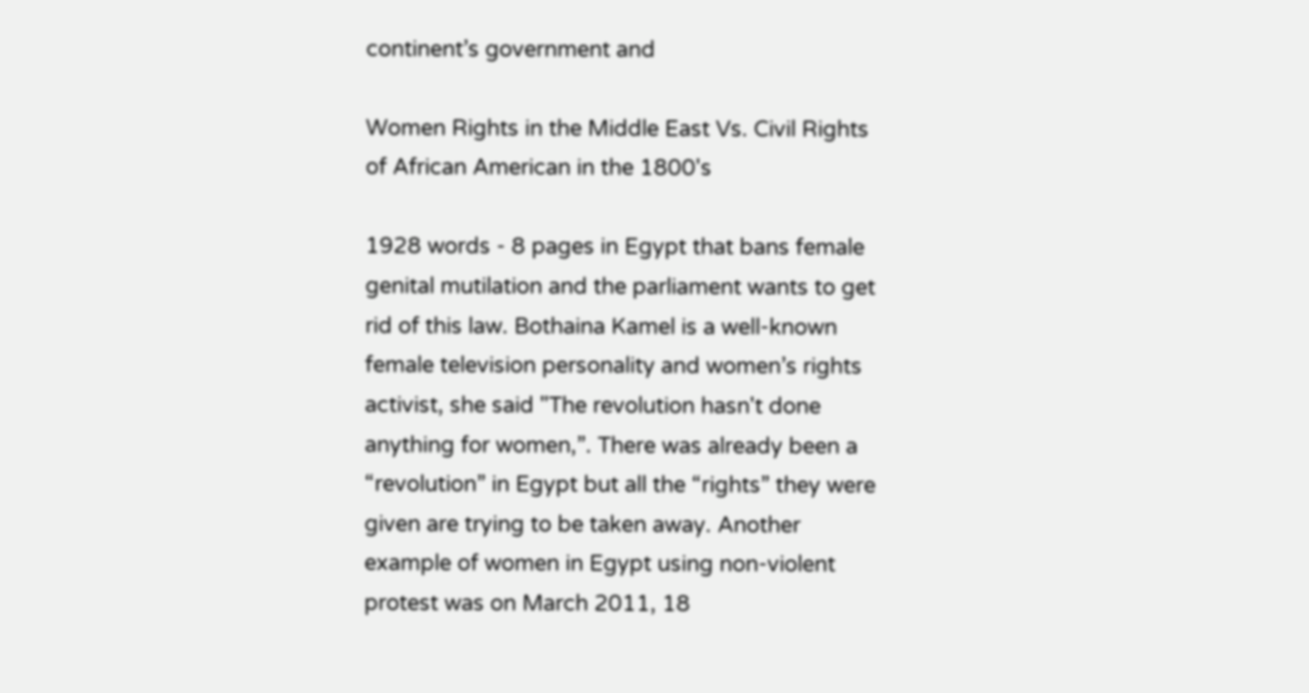continent’s government and

Women Rights in the Middle East Vs. Civil Rights of African American in the 1800's

1928 words - 8 pages in Egypt that bans female genital mutilation and the parliament wants to get rid of this law. Bothaina Kamel is a well-known female television personality and women’s rights activist, she said "The revolution hasn't done anything for women,”. There was already been a “revolution” in Egypt but all the “rights” they were given are trying to be taken away. Another example of women in Egypt using non-violent protest was on March 2011, 18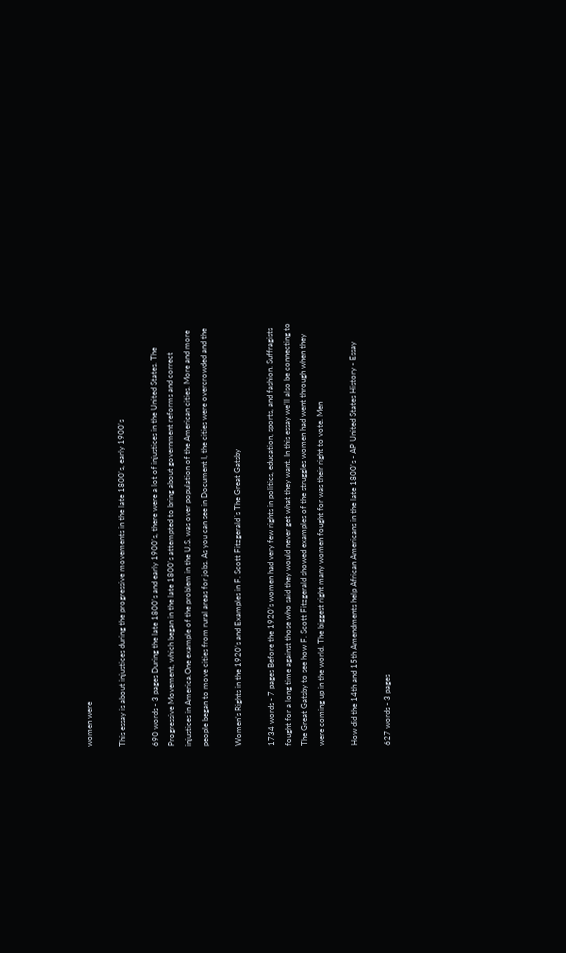women were

This essay is about injustices during the progressive movements in the late 1800's, early 1900's

690 words - 3 pages During the late 1800's and early 1900's, there were a lot of injustices in the United States. The Progressive Movement, which began in the late 1800's attempted to bring about government reforms and correct injustices in America.One example of the problem in the U.S. was over population of the American cities. More and more people began to move cities from rural areas for jobs. As you can see in Document I, the cities were overcrowded and the

Women’s Rights in the 1920’s and Examples in F. Scott Fitzgerald´s The Great Gatsby

1734 words - 7 pages Before the 1920’s women had very few rights in politics, education, sports, and fashion. Suffragists fought for a long time against those who said they would never get what they want. In this essay we’ll also be connecting to The Great Gatsby to see how F. Scott Fitzgerald showed examples of the struggles women had went through when they were coming up in the world. The biggest right many women fought for was their right to vote. Men

How did the 14th and 15th Amendments help African Americans in the late 1800's - AP United States History - Essay

627 words - 3 pages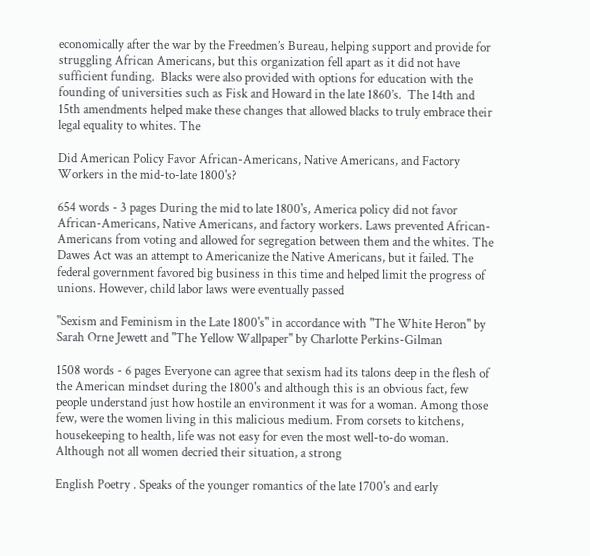economically after the war by the Freedmen’s Bureau, helping support and provide for struggling African Americans, but this organization fell apart as it did not have sufficient funding.  Blacks were also provided with options for education with the founding of universities such as Fisk and Howard in the late 1860’s.  The 14th and 15th amendments helped make these changes that allowed blacks to truly embrace their legal equality to whites. The

Did American Policy Favor African-Americans, Native Americans, and Factory Workers in the mid-to-late 1800's?

654 words - 3 pages During the mid to late 1800's, America policy did not favor African-Americans, Native Americans, and factory workers. Laws prevented African-Americans from voting and allowed for segregation between them and the whites. The Dawes Act was an attempt to Americanize the Native Americans, but it failed. The federal government favored big business in this time and helped limit the progress of unions. However, child labor laws were eventually passed

"Sexism and Feminism in the Late 1800's" in accordance with "The White Heron" by Sarah Orne Jewett and "The Yellow Wallpaper" by Charlotte Perkins-Gilman

1508 words - 6 pages Everyone can agree that sexism had its talons deep in the flesh of the American mindset during the 1800's and although this is an obvious fact, few people understand just how hostile an environment it was for a woman. Among those few, were the women living in this malicious medium. From corsets to kitchens, housekeeping to health, life was not easy for even the most well-to-do woman. Although not all women decried their situation, a strong

English Poetry . Speaks of the younger romantics of the late 1700's and early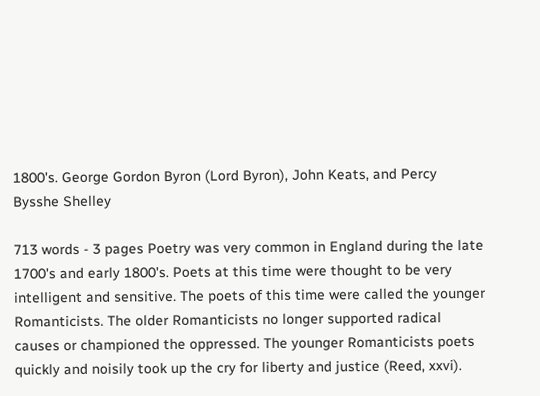1800's. George Gordon Byron (Lord Byron), John Keats, and Percy Bysshe Shelley

713 words - 3 pages Poetry was very common in England during the late 1700's and early 1800's. Poets at this time were thought to be very intelligent and sensitive. The poets of this time were called the younger Romanticists. The older Romanticists no longer supported radical causes or championed the oppressed. The younger Romanticists poets quickly and noisily took up the cry for liberty and justice (Reed, xxvi).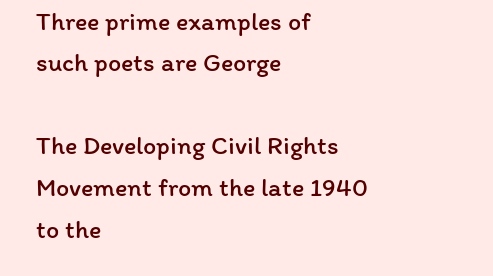Three prime examples of such poets are George

The Developing Civil Rights Movement from the late 1940 to the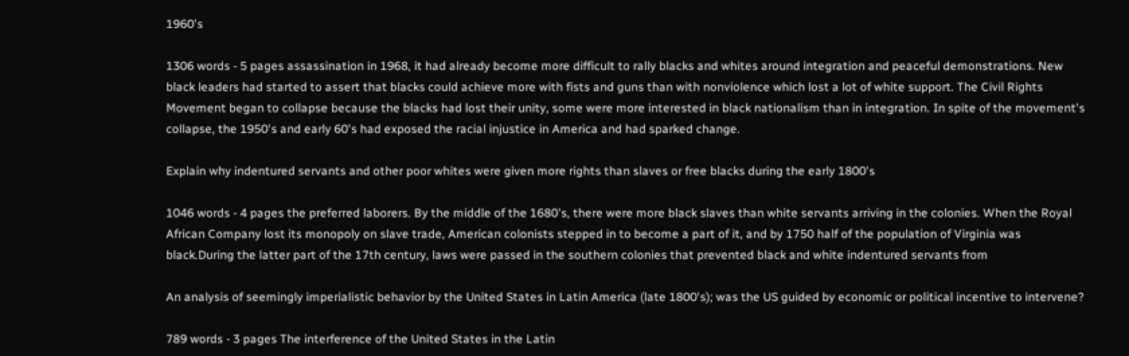1960's

1306 words - 5 pages assassination in 1968, it had already become more difficult to rally blacks and whites around integration and peaceful demonstrations. New black leaders had started to assert that blacks could achieve more with fists and guns than with nonviolence which lost a lot of white support. The Civil Rights Movement began to collapse because the blacks had lost their unity, some were more interested in black nationalism than in integration. In spite of the movement's collapse, the 1950's and early 60's had exposed the racial injustice in America and had sparked change.

Explain why indentured servants and other poor whites were given more rights than slaves or free blacks during the early 1800's

1046 words - 4 pages the preferred laborers. By the middle of the 1680's, there were more black slaves than white servants arriving in the colonies. When the Royal African Company lost its monopoly on slave trade, American colonists stepped in to become a part of it, and by 1750 half of the population of Virginia was black.During the latter part of the 17th century, laws were passed in the southern colonies that prevented black and white indentured servants from

An analysis of seemingly imperialistic behavior by the United States in Latin America (late 1800's); was the US guided by economic or political incentive to intervene?

789 words - 3 pages The interference of the United States in the Latin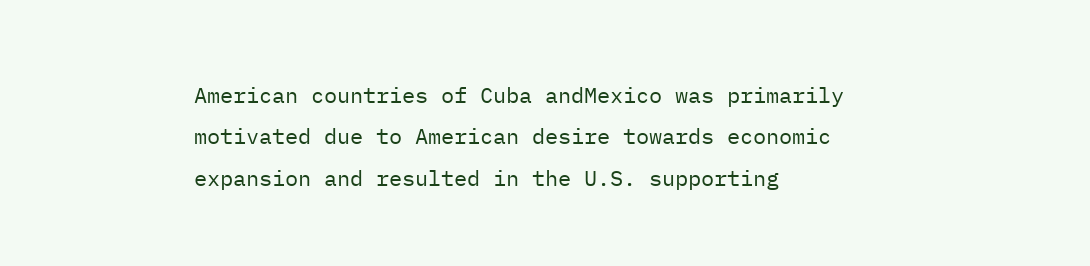American countries of Cuba andMexico was primarily motivated due to American desire towards economic expansion and resulted in the U.S. supporting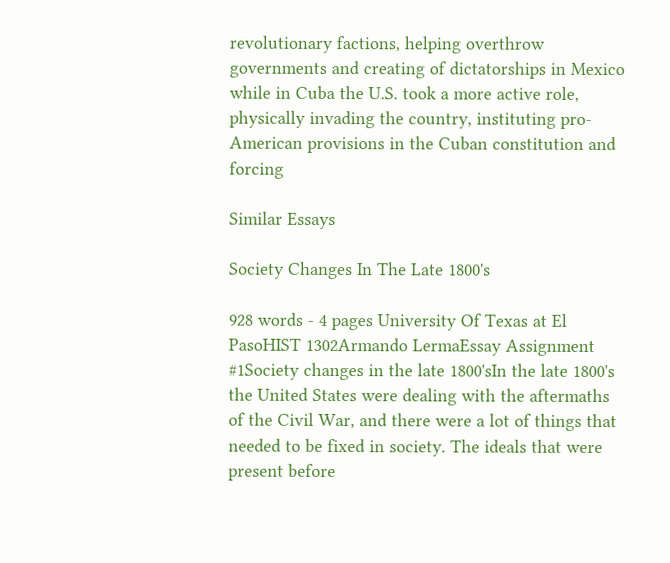revolutionary factions, helping overthrow governments and creating of dictatorships in Mexico while in Cuba the U.S. took a more active role, physically invading the country, instituting pro-American provisions in the Cuban constitution and forcing

Similar Essays

Society Changes In The Late 1800's

928 words - 4 pages University Of Texas at El PasoHIST 1302Armando LermaEssay Assignment #1Society changes in the late 1800'sIn the late 1800's the United States were dealing with the aftermaths of the Civil War, and there were a lot of things that needed to be fixed in society. The ideals that were present before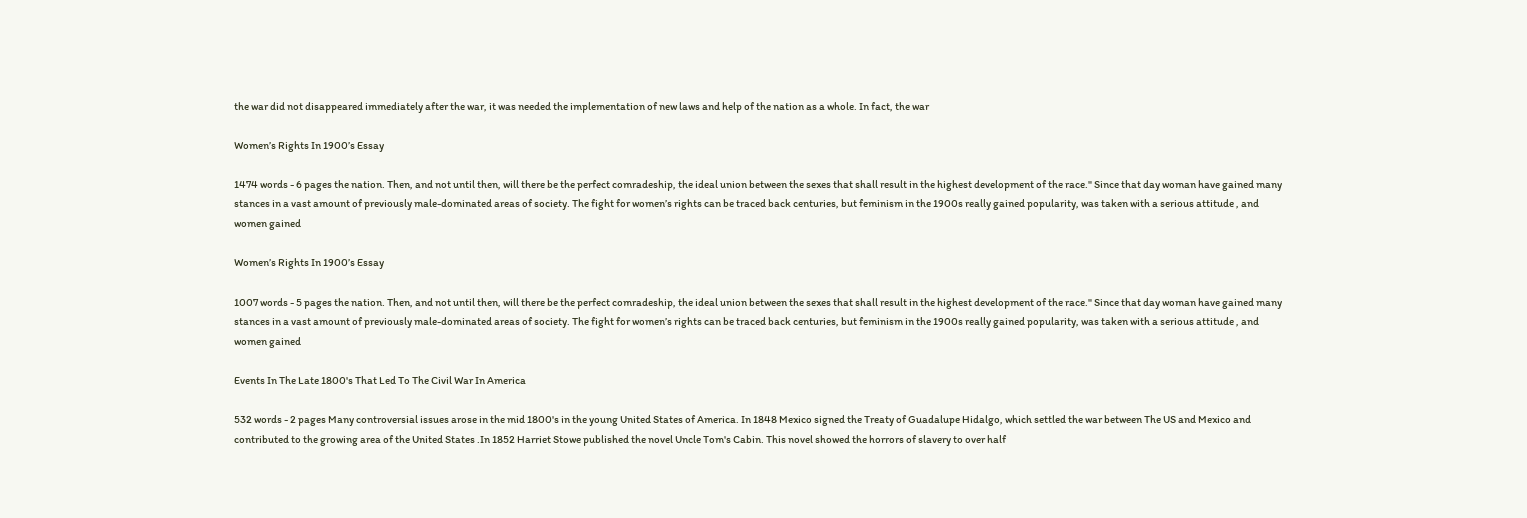the war did not disappeared immediately after the war, it was needed the implementation of new laws and help of the nation as a whole. In fact, the war

Women’s Rights In 1900’s Essay

1474 words - 6 pages the nation. Then, and not until then, will there be the perfect comradeship, the ideal union between the sexes that shall result in the highest development of the race." Since that day woman have gained many stances in a vast amount of previously male-dominated areas of society. The fight for women’s rights can be traced back centuries, but feminism in the 1900s really gained popularity, was taken with a serious attitude , and women gained

Women’s Rights In 1900’s Essay

1007 words - 5 pages the nation. Then, and not until then, will there be the perfect comradeship, the ideal union between the sexes that shall result in the highest development of the race." Since that day woman have gained many stances in a vast amount of previously male-dominated areas of society. The fight for women’s rights can be traced back centuries, but feminism in the 1900s really gained popularity, was taken with a serious attitude , and women gained

Events In The Late 1800's That Led To The Civil War In America

532 words - 2 pages Many controversial issues arose in the mid 1800's in the young United States of America. In 1848 Mexico signed the Treaty of Guadalupe Hidalgo, which settled the war between The US and Mexico and contributed to the growing area of the United States .In 1852 Harriet Stowe published the novel Uncle Tom's Cabin. This novel showed the horrors of slavery to over half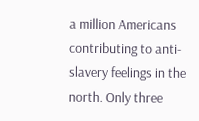a million Americans contributing to anti-slavery feelings in the north. Only three